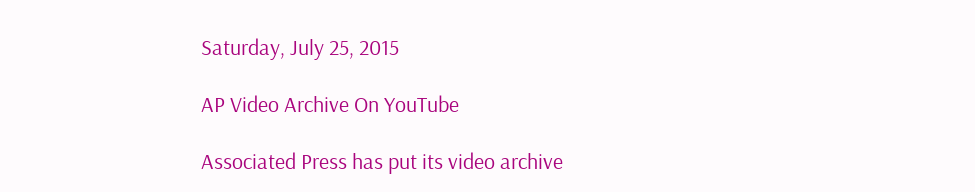Saturday, July 25, 2015

AP Video Archive On YouTube

Associated Press has put its video archive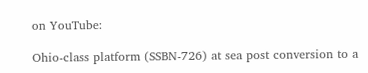on YouTube:

Ohio-class platform (SSBN-726) at sea post conversion to a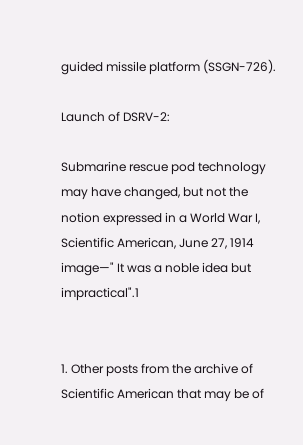guided missile platform (SSGN-726).

Launch of DSRV-2:

Submarine rescue pod technology may have changed, but not the notion expressed in a World War I, Scientific American, June 27, 1914 image—" It was a noble idea but impractical".1


1. Other posts from the archive of Scientific American that may be of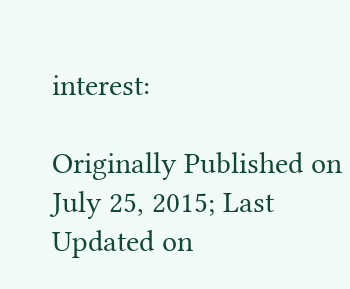interest:

Originally Published on July 25, 2015; Last Updated on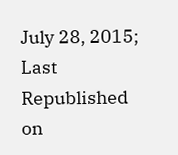July 28, 2015; Last Republished on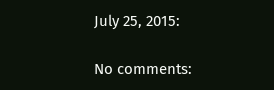July 25, 2015:

No comments: